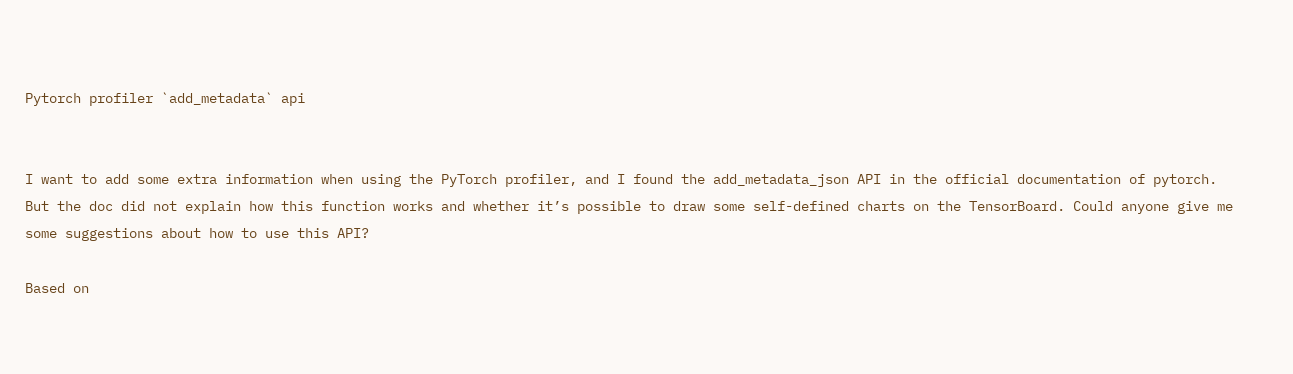Pytorch profiler `add_metadata` api


I want to add some extra information when using the PyTorch profiler, and I found the add_metadata_json API in the official documentation of pytorch. But the doc did not explain how this function works and whether it’s possible to draw some self-defined charts on the TensorBoard. Could anyone give me some suggestions about how to use this API?

Based on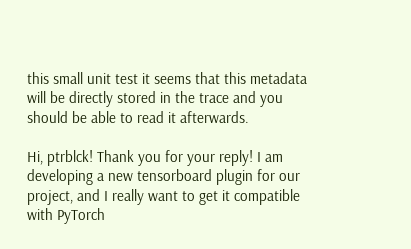this small unit test it seems that this metadata will be directly stored in the trace and you should be able to read it afterwards.

Hi, ptrblck! Thank you for your reply! I am developing a new tensorboard plugin for our project, and I really want to get it compatible with PyTorch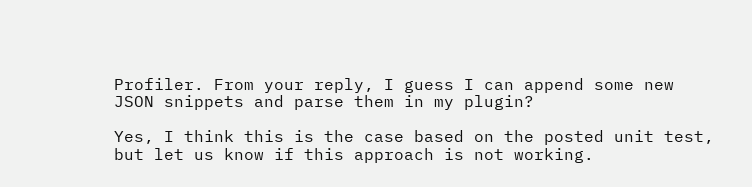Profiler. From your reply, I guess I can append some new JSON snippets and parse them in my plugin?

Yes, I think this is the case based on the posted unit test, but let us know if this approach is not working.